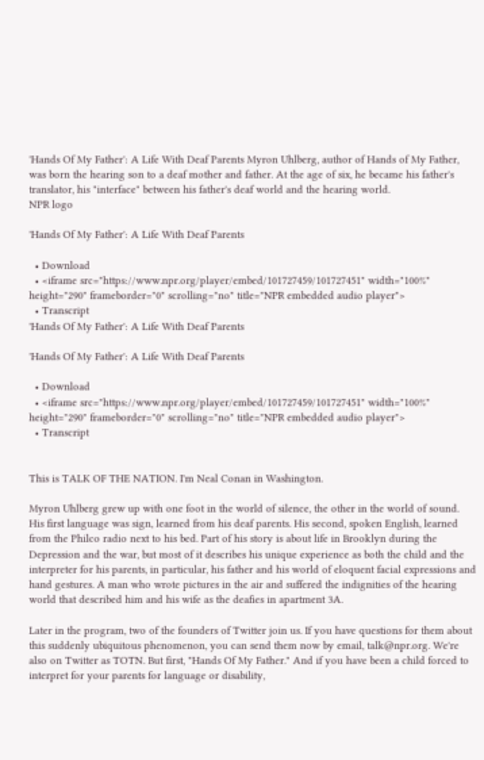'Hands Of My Father': A Life With Deaf Parents Myron Uhlberg, author of Hands of My Father, was born the hearing son to a deaf mother and father. At the age of six, he became his father's translator, his "interface" between his father's deaf world and the hearing world.
NPR logo

'Hands Of My Father': A Life With Deaf Parents

  • Download
  • <iframe src="https://www.npr.org/player/embed/101727459/101727451" width="100%" height="290" frameborder="0" scrolling="no" title="NPR embedded audio player">
  • Transcript
'Hands Of My Father': A Life With Deaf Parents

'Hands Of My Father': A Life With Deaf Parents

  • Download
  • <iframe src="https://www.npr.org/player/embed/101727459/101727451" width="100%" height="290" frameborder="0" scrolling="no" title="NPR embedded audio player">
  • Transcript


This is TALK OF THE NATION. I'm Neal Conan in Washington.

Myron Uhlberg grew up with one foot in the world of silence, the other in the world of sound. His first language was sign, learned from his deaf parents. His second, spoken English, learned from the Philco radio next to his bed. Part of his story is about life in Brooklyn during the Depression and the war, but most of it describes his unique experience as both the child and the interpreter for his parents, in particular, his father and his world of eloquent facial expressions and hand gestures. A man who wrote pictures in the air and suffered the indignities of the hearing world that described him and his wife as the deafies in apartment 3A.

Later in the program, two of the founders of Twitter join us. If you have questions for them about this suddenly ubiquitous phenomenon, you can send them now by email, talk@npr.org. We're also on Twitter as TOTN. But first, "Hands Of My Father." And if you have been a child forced to interpret for your parents for language or disability,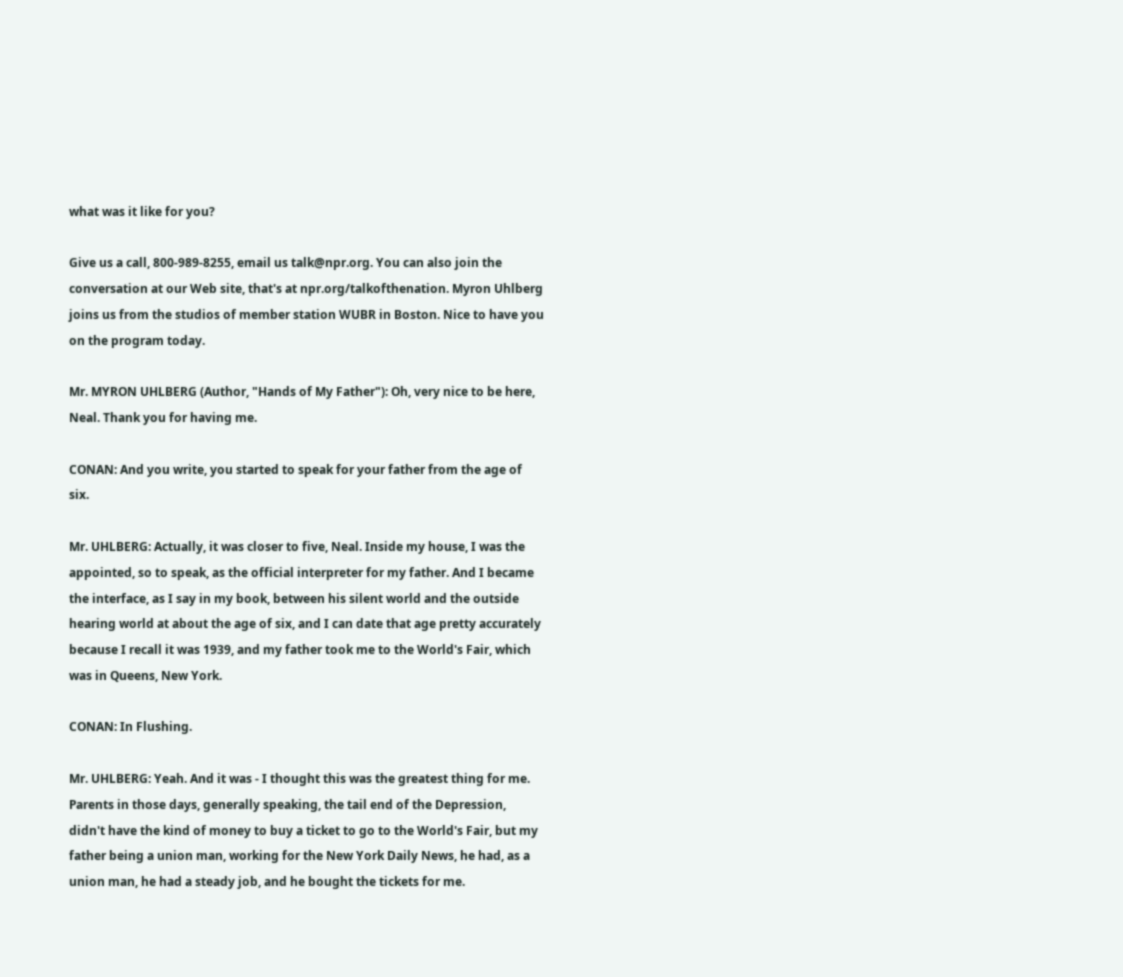what was it like for you?

Give us a call, 800-989-8255, email us talk@npr.org. You can also join the conversation at our Web site, that's at npr.org/talkofthenation. Myron Uhlberg joins us from the studios of member station WUBR in Boston. Nice to have you on the program today.

Mr. MYRON UHLBERG (Author, "Hands of My Father"): Oh, very nice to be here, Neal. Thank you for having me.

CONAN: And you write, you started to speak for your father from the age of six.

Mr. UHLBERG: Actually, it was closer to five, Neal. Inside my house, I was the appointed, so to speak, as the official interpreter for my father. And I became the interface, as I say in my book, between his silent world and the outside hearing world at about the age of six, and I can date that age pretty accurately because I recall it was 1939, and my father took me to the World's Fair, which was in Queens, New York.

CONAN: In Flushing.

Mr. UHLBERG: Yeah. And it was - I thought this was the greatest thing for me. Parents in those days, generally speaking, the tail end of the Depression, didn't have the kind of money to buy a ticket to go to the World's Fair, but my father being a union man, working for the New York Daily News, he had, as a union man, he had a steady job, and he bought the tickets for me.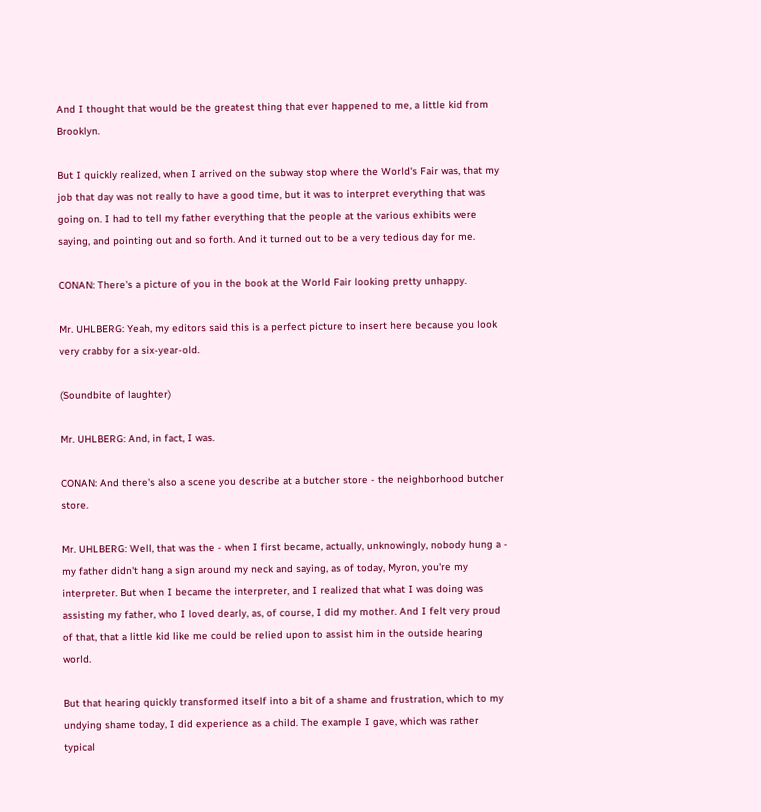And I thought that would be the greatest thing that ever happened to me, a little kid from Brooklyn.

But I quickly realized, when I arrived on the subway stop where the World's Fair was, that my job that day was not really to have a good time, but it was to interpret everything that was going on. I had to tell my father everything that the people at the various exhibits were saying, and pointing out and so forth. And it turned out to be a very tedious day for me.

CONAN: There's a picture of you in the book at the World Fair looking pretty unhappy.

Mr. UHLBERG: Yeah, my editors said this is a perfect picture to insert here because you look very crabby for a six-year-old.

(Soundbite of laughter)

Mr. UHLBERG: And, in fact, I was.

CONAN: And there's also a scene you describe at a butcher store - the neighborhood butcher store.

Mr. UHLBERG: Well, that was the - when I first became, actually, unknowingly, nobody hung a - my father didn't hang a sign around my neck and saying, as of today, Myron, you're my interpreter. But when I became the interpreter, and I realized that what I was doing was assisting my father, who I loved dearly, as, of course, I did my mother. And I felt very proud of that, that a little kid like me could be relied upon to assist him in the outside hearing world.

But that hearing quickly transformed itself into a bit of a shame and frustration, which to my undying shame today, I did experience as a child. The example I gave, which was rather typical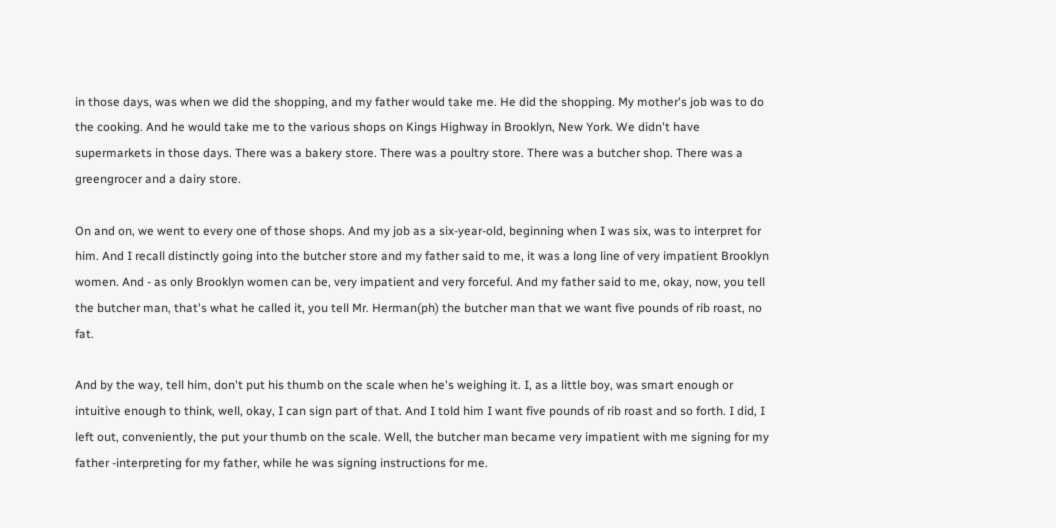in those days, was when we did the shopping, and my father would take me. He did the shopping. My mother's job was to do the cooking. And he would take me to the various shops on Kings Highway in Brooklyn, New York. We didn't have supermarkets in those days. There was a bakery store. There was a poultry store. There was a butcher shop. There was a greengrocer and a dairy store.

On and on, we went to every one of those shops. And my job as a six-year-old, beginning when I was six, was to interpret for him. And I recall distinctly going into the butcher store and my father said to me, it was a long line of very impatient Brooklyn women. And - as only Brooklyn women can be, very impatient and very forceful. And my father said to me, okay, now, you tell the butcher man, that's what he called it, you tell Mr. Herman(ph) the butcher man that we want five pounds of rib roast, no fat.

And by the way, tell him, don't put his thumb on the scale when he's weighing it. I, as a little boy, was smart enough or intuitive enough to think, well, okay, I can sign part of that. And I told him I want five pounds of rib roast and so forth. I did, I left out, conveniently, the put your thumb on the scale. Well, the butcher man became very impatient with me signing for my father -interpreting for my father, while he was signing instructions for me.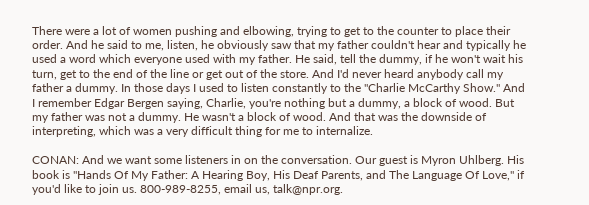There were a lot of women pushing and elbowing, trying to get to the counter to place their order. And he said to me, listen, he obviously saw that my father couldn't hear and typically he used a word which everyone used with my father. He said, tell the dummy, if he won't wait his turn, get to the end of the line or get out of the store. And I'd never heard anybody call my father a dummy. In those days I used to listen constantly to the "Charlie McCarthy Show." And I remember Edgar Bergen saying, Charlie, you're nothing but a dummy, a block of wood. But my father was not a dummy. He wasn't a block of wood. And that was the downside of interpreting, which was a very difficult thing for me to internalize.

CONAN: And we want some listeners in on the conversation. Our guest is Myron Uhlberg. His book is "Hands Of My Father: A Hearing Boy, His Deaf Parents, and The Language Of Love," if you'd like to join us. 800-989-8255, email us, talk@npr.org.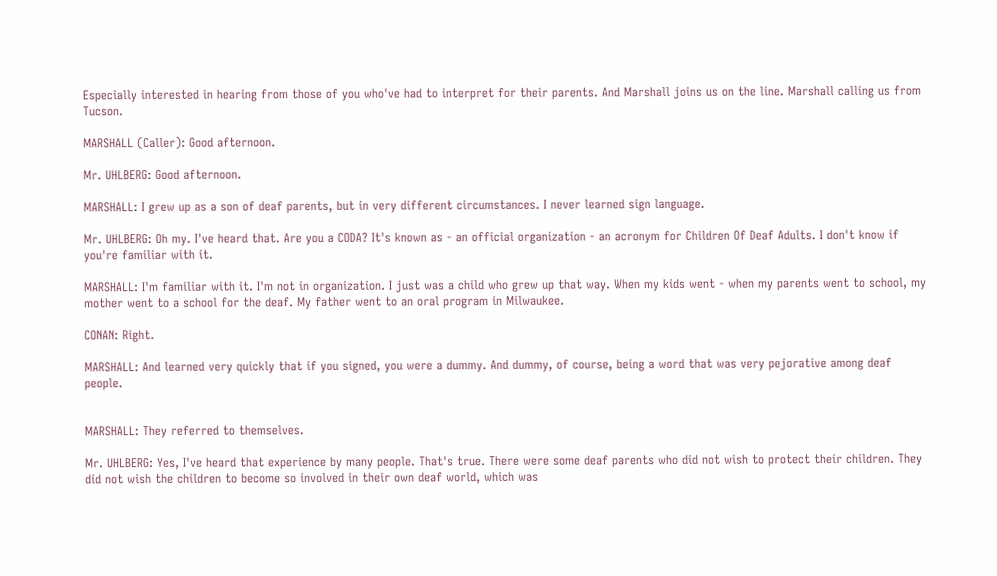Especially interested in hearing from those of you who've had to interpret for their parents. And Marshall joins us on the line. Marshall calling us from Tucson.

MARSHALL (Caller): Good afternoon.

Mr. UHLBERG: Good afternoon.

MARSHALL: I grew up as a son of deaf parents, but in very different circumstances. I never learned sign language.

Mr. UHLBERG: Oh my. I've heard that. Are you a CODA? It's known as - an official organization - an acronym for Children Of Deaf Adults. I don't know if you're familiar with it.

MARSHALL: I'm familiar with it. I'm not in organization. I just was a child who grew up that way. When my kids went - when my parents went to school, my mother went to a school for the deaf. My father went to an oral program in Milwaukee.

CONAN: Right.

MARSHALL: And learned very quickly that if you signed, you were a dummy. And dummy, of course, being a word that was very pejorative among deaf people.


MARSHALL: They referred to themselves.

Mr. UHLBERG: Yes, I've heard that experience by many people. That's true. There were some deaf parents who did not wish to protect their children. They did not wish the children to become so involved in their own deaf world, which was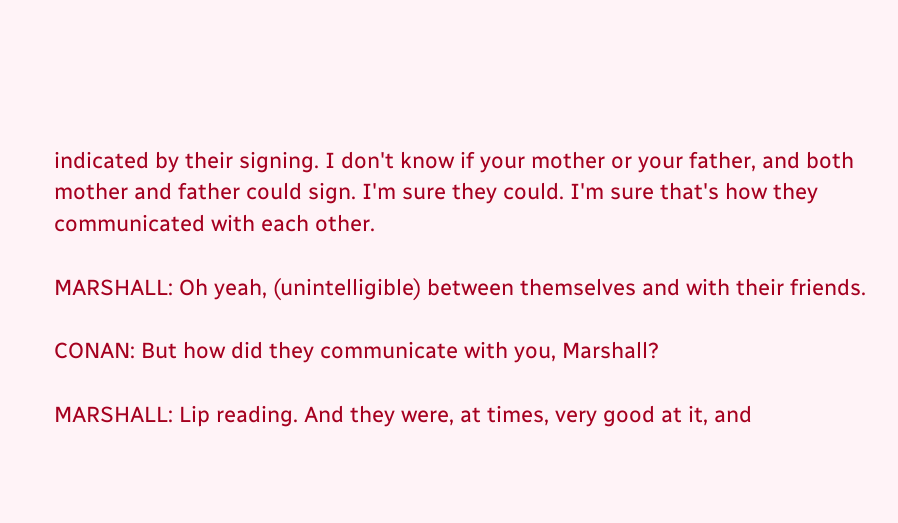indicated by their signing. I don't know if your mother or your father, and both mother and father could sign. I'm sure they could. I'm sure that's how they communicated with each other.

MARSHALL: Oh yeah, (unintelligible) between themselves and with their friends.

CONAN: But how did they communicate with you, Marshall?

MARSHALL: Lip reading. And they were, at times, very good at it, and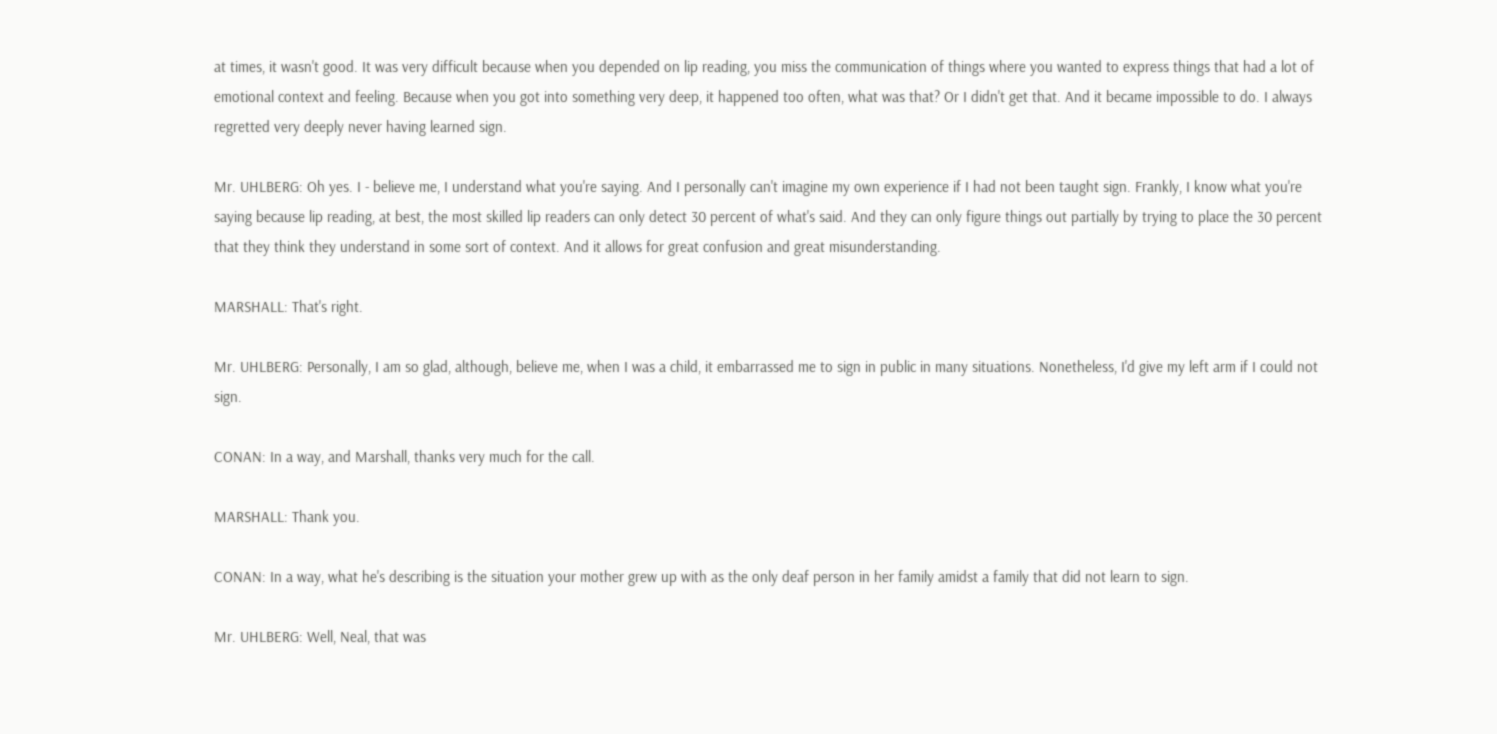at times, it wasn't good. It was very difficult because when you depended on lip reading, you miss the communication of things where you wanted to express things that had a lot of emotional context and feeling. Because when you got into something very deep, it happened too often, what was that? Or I didn't get that. And it became impossible to do. I always regretted very deeply never having learned sign.

Mr. UHLBERG: Oh yes. I - believe me, I understand what you're saying. And I personally can't imagine my own experience if I had not been taught sign. Frankly, I know what you're saying because lip reading, at best, the most skilled lip readers can only detect 30 percent of what's said. And they can only figure things out partially by trying to place the 30 percent that they think they understand in some sort of context. And it allows for great confusion and great misunderstanding.

MARSHALL: That's right.

Mr. UHLBERG: Personally, I am so glad, although, believe me, when I was a child, it embarrassed me to sign in public in many situations. Nonetheless, I'd give my left arm if I could not sign.

CONAN: In a way, and Marshall, thanks very much for the call.

MARSHALL: Thank you.

CONAN: In a way, what he's describing is the situation your mother grew up with as the only deaf person in her family amidst a family that did not learn to sign.

Mr. UHLBERG: Well, Neal, that was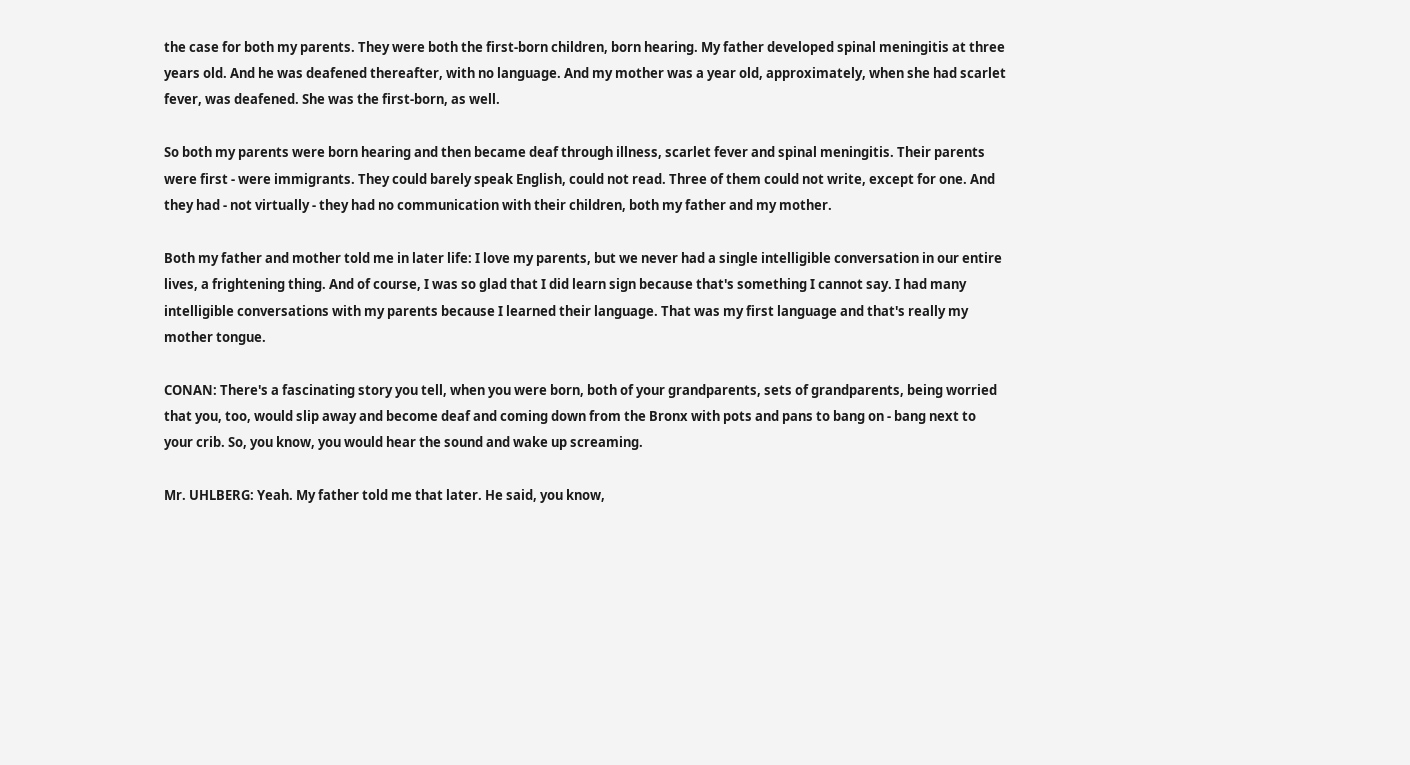the case for both my parents. They were both the first-born children, born hearing. My father developed spinal meningitis at three years old. And he was deafened thereafter, with no language. And my mother was a year old, approximately, when she had scarlet fever, was deafened. She was the first-born, as well.

So both my parents were born hearing and then became deaf through illness, scarlet fever and spinal meningitis. Their parents were first - were immigrants. They could barely speak English, could not read. Three of them could not write, except for one. And they had - not virtually - they had no communication with their children, both my father and my mother.

Both my father and mother told me in later life: I love my parents, but we never had a single intelligible conversation in our entire lives, a frightening thing. And of course, I was so glad that I did learn sign because that's something I cannot say. I had many intelligible conversations with my parents because I learned their language. That was my first language and that's really my mother tongue.

CONAN: There's a fascinating story you tell, when you were born, both of your grandparents, sets of grandparents, being worried that you, too, would slip away and become deaf and coming down from the Bronx with pots and pans to bang on - bang next to your crib. So, you know, you would hear the sound and wake up screaming.

Mr. UHLBERG: Yeah. My father told me that later. He said, you know,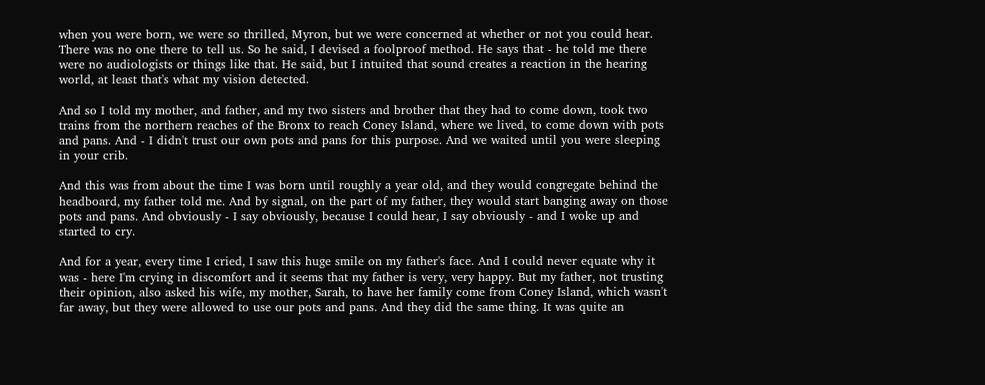when you were born, we were so thrilled, Myron, but we were concerned at whether or not you could hear. There was no one there to tell us. So he said, I devised a foolproof method. He says that - he told me there were no audiologists or things like that. He said, but I intuited that sound creates a reaction in the hearing world, at least that's what my vision detected.

And so I told my mother, and father, and my two sisters and brother that they had to come down, took two trains from the northern reaches of the Bronx to reach Coney Island, where we lived, to come down with pots and pans. And - I didn't trust our own pots and pans for this purpose. And we waited until you were sleeping in your crib.

And this was from about the time I was born until roughly a year old, and they would congregate behind the headboard, my father told me. And by signal, on the part of my father, they would start banging away on those pots and pans. And obviously - I say obviously, because I could hear, I say obviously - and I woke up and started to cry.

And for a year, every time I cried, I saw this huge smile on my father's face. And I could never equate why it was - here I'm crying in discomfort and it seems that my father is very, very happy. But my father, not trusting their opinion, also asked his wife, my mother, Sarah, to have her family come from Coney Island, which wasn't far away, but they were allowed to use our pots and pans. And they did the same thing. It was quite an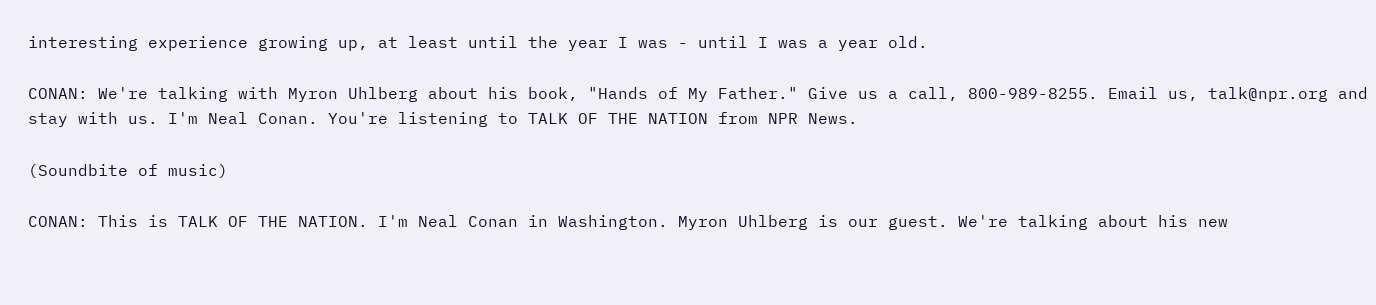interesting experience growing up, at least until the year I was - until I was a year old.

CONAN: We're talking with Myron Uhlberg about his book, "Hands of My Father." Give us a call, 800-989-8255. Email us, talk@npr.org and stay with us. I'm Neal Conan. You're listening to TALK OF THE NATION from NPR News.

(Soundbite of music)

CONAN: This is TALK OF THE NATION. I'm Neal Conan in Washington. Myron Uhlberg is our guest. We're talking about his new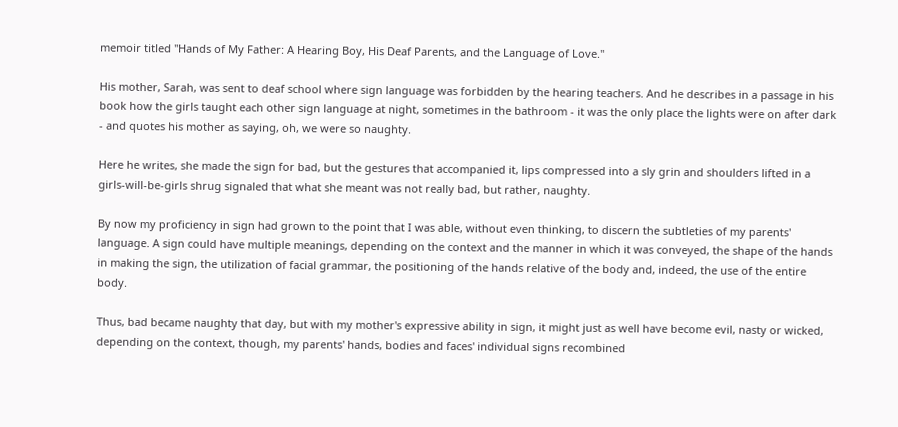memoir titled "Hands of My Father: A Hearing Boy, His Deaf Parents, and the Language of Love."

His mother, Sarah, was sent to deaf school where sign language was forbidden by the hearing teachers. And he describes in a passage in his book how the girls taught each other sign language at night, sometimes in the bathroom - it was the only place the lights were on after dark - and quotes his mother as saying, oh, we were so naughty.

Here he writes, she made the sign for bad, but the gestures that accompanied it, lips compressed into a sly grin and shoulders lifted in a girls-will-be-girls shrug signaled that what she meant was not really bad, but rather, naughty.

By now my proficiency in sign had grown to the point that I was able, without even thinking, to discern the subtleties of my parents' language. A sign could have multiple meanings, depending on the context and the manner in which it was conveyed, the shape of the hands in making the sign, the utilization of facial grammar, the positioning of the hands relative of the body and, indeed, the use of the entire body.

Thus, bad became naughty that day, but with my mother's expressive ability in sign, it might just as well have become evil, nasty or wicked, depending on the context, though, my parents' hands, bodies and faces' individual signs recombined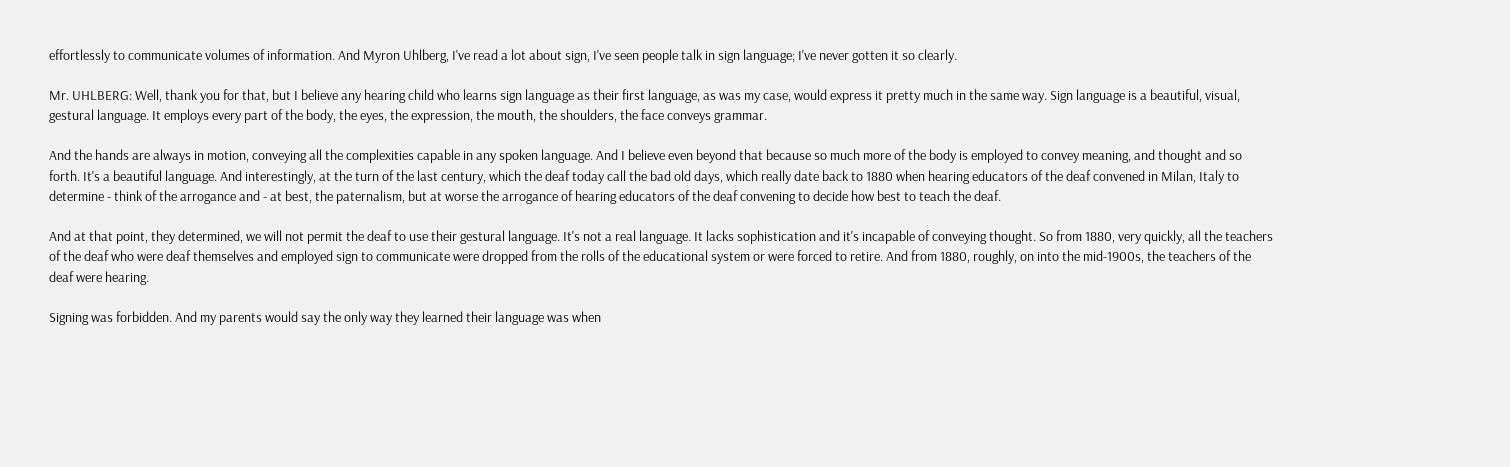effortlessly to communicate volumes of information. And Myron Uhlberg, I've read a lot about sign, I've seen people talk in sign language; I've never gotten it so clearly.

Mr. UHLBERG: Well, thank you for that, but I believe any hearing child who learns sign language as their first language, as was my case, would express it pretty much in the same way. Sign language is a beautiful, visual, gestural language. It employs every part of the body, the eyes, the expression, the mouth, the shoulders, the face conveys grammar.

And the hands are always in motion, conveying all the complexities capable in any spoken language. And I believe even beyond that because so much more of the body is employed to convey meaning, and thought and so forth. It's a beautiful language. And interestingly, at the turn of the last century, which the deaf today call the bad old days, which really date back to 1880 when hearing educators of the deaf convened in Milan, Italy to determine - think of the arrogance and - at best, the paternalism, but at worse the arrogance of hearing educators of the deaf convening to decide how best to teach the deaf.

And at that point, they determined, we will not permit the deaf to use their gestural language. It's not a real language. It lacks sophistication and it's incapable of conveying thought. So from 1880, very quickly, all the teachers of the deaf who were deaf themselves and employed sign to communicate were dropped from the rolls of the educational system or were forced to retire. And from 1880, roughly, on into the mid-1900s, the teachers of the deaf were hearing.

Signing was forbidden. And my parents would say the only way they learned their language was when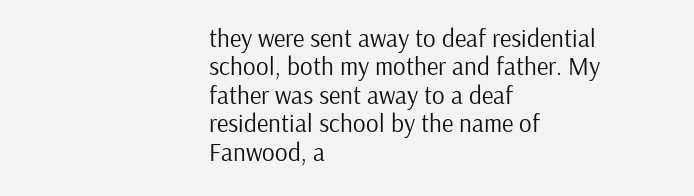they were sent away to deaf residential school, both my mother and father. My father was sent away to a deaf residential school by the name of Fanwood, a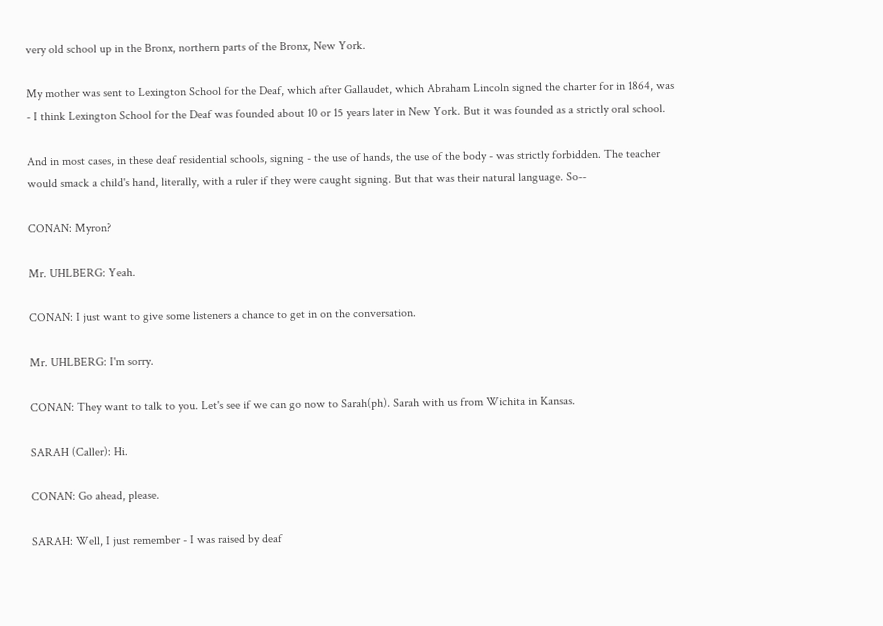very old school up in the Bronx, northern parts of the Bronx, New York.

My mother was sent to Lexington School for the Deaf, which after Gallaudet, which Abraham Lincoln signed the charter for in 1864, was - I think Lexington School for the Deaf was founded about 10 or 15 years later in New York. But it was founded as a strictly oral school.

And in most cases, in these deaf residential schools, signing - the use of hands, the use of the body - was strictly forbidden. The teacher would smack a child's hand, literally, with a ruler if they were caught signing. But that was their natural language. So--

CONAN: Myron?

Mr. UHLBERG: Yeah.

CONAN: I just want to give some listeners a chance to get in on the conversation.

Mr. UHLBERG: I'm sorry.

CONAN: They want to talk to you. Let's see if we can go now to Sarah(ph). Sarah with us from Wichita in Kansas.

SARAH (Caller): Hi.

CONAN: Go ahead, please.

SARAH: Well, I just remember - I was raised by deaf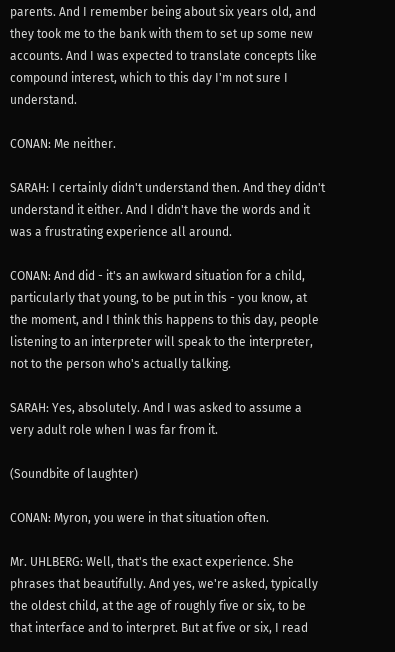parents. And I remember being about six years old, and they took me to the bank with them to set up some new accounts. And I was expected to translate concepts like compound interest, which to this day I'm not sure I understand.

CONAN: Me neither.

SARAH: I certainly didn't understand then. And they didn't understand it either. And I didn't have the words and it was a frustrating experience all around.

CONAN: And did - it's an awkward situation for a child, particularly that young, to be put in this - you know, at the moment, and I think this happens to this day, people listening to an interpreter will speak to the interpreter, not to the person who's actually talking.

SARAH: Yes, absolutely. And I was asked to assume a very adult role when I was far from it.

(Soundbite of laughter)

CONAN: Myron, you were in that situation often.

Mr. UHLBERG: Well, that's the exact experience. She phrases that beautifully. And yes, we're asked, typically the oldest child, at the age of roughly five or six, to be that interface and to interpret. But at five or six, I read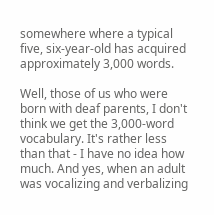somewhere where a typical five, six-year-old has acquired approximately 3,000 words.

Well, those of us who were born with deaf parents, I don't think we get the 3,000-word vocabulary. It's rather less than that - I have no idea how much. And yes, when an adult was vocalizing and verbalizing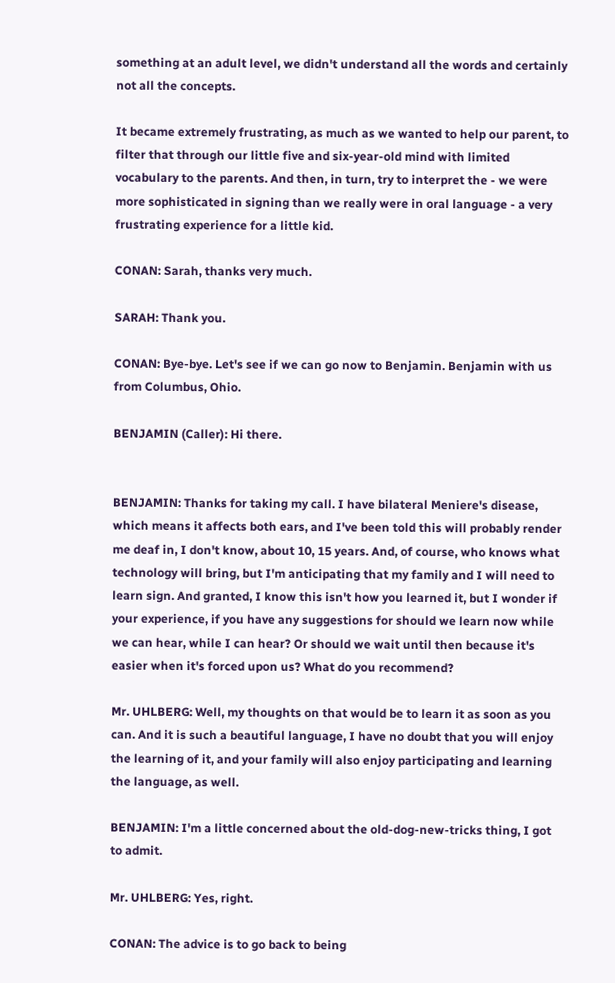something at an adult level, we didn't understand all the words and certainly not all the concepts.

It became extremely frustrating, as much as we wanted to help our parent, to filter that through our little five and six-year-old mind with limited vocabulary to the parents. And then, in turn, try to interpret the - we were more sophisticated in signing than we really were in oral language - a very frustrating experience for a little kid.

CONAN: Sarah, thanks very much.

SARAH: Thank you.

CONAN: Bye-bye. Let's see if we can go now to Benjamin. Benjamin with us from Columbus, Ohio.

BENJAMIN (Caller): Hi there.


BENJAMIN: Thanks for taking my call. I have bilateral Meniere's disease, which means it affects both ears, and I've been told this will probably render me deaf in, I don't know, about 10, 15 years. And, of course, who knows what technology will bring, but I'm anticipating that my family and I will need to learn sign. And granted, I know this isn't how you learned it, but I wonder if your experience, if you have any suggestions for should we learn now while we can hear, while I can hear? Or should we wait until then because it's easier when it's forced upon us? What do you recommend?

Mr. UHLBERG: Well, my thoughts on that would be to learn it as soon as you can. And it is such a beautiful language, I have no doubt that you will enjoy the learning of it, and your family will also enjoy participating and learning the language, as well.

BENJAMIN: I'm a little concerned about the old-dog-new-tricks thing, I got to admit.

Mr. UHLBERG: Yes, right.

CONAN: The advice is to go back to being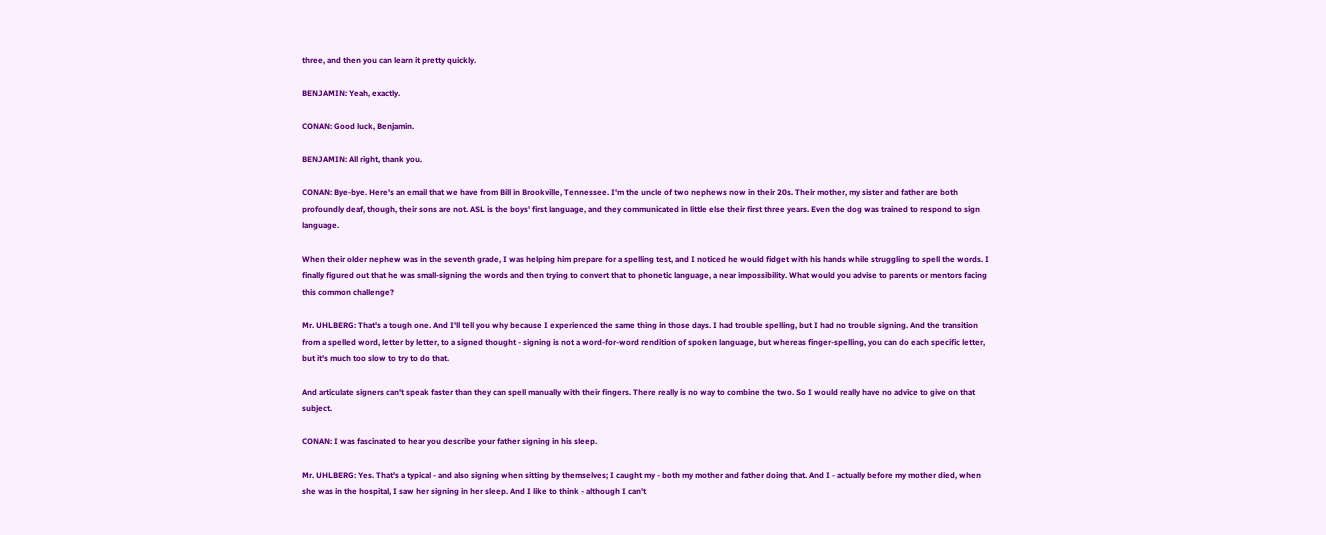three, and then you can learn it pretty quickly.

BENJAMIN: Yeah, exactly.

CONAN: Good luck, Benjamin.

BENJAMIN: All right, thank you.

CONAN: Bye-bye. Here's an email that we have from Bill in Brookville, Tennessee. I'm the uncle of two nephews now in their 20s. Their mother, my sister and father are both profoundly deaf, though, their sons are not. ASL is the boys' first language, and they communicated in little else their first three years. Even the dog was trained to respond to sign language.

When their older nephew was in the seventh grade, I was helping him prepare for a spelling test, and I noticed he would fidget with his hands while struggling to spell the words. I finally figured out that he was small-signing the words and then trying to convert that to phonetic language, a near impossibility. What would you advise to parents or mentors facing this common challenge?

Mr. UHLBERG: That's a tough one. And I'll tell you why because I experienced the same thing in those days. I had trouble spelling, but I had no trouble signing. And the transition from a spelled word, letter by letter, to a signed thought - signing is not a word-for-word rendition of spoken language, but whereas finger-spelling, you can do each specific letter, but it's much too slow to try to do that.

And articulate signers can't speak faster than they can spell manually with their fingers. There really is no way to combine the two. So I would really have no advice to give on that subject.

CONAN: I was fascinated to hear you describe your father signing in his sleep.

Mr. UHLBERG: Yes. That's a typical - and also signing when sitting by themselves; I caught my - both my mother and father doing that. And I - actually before my mother died, when she was in the hospital, I saw her signing in her sleep. And I like to think - although I can't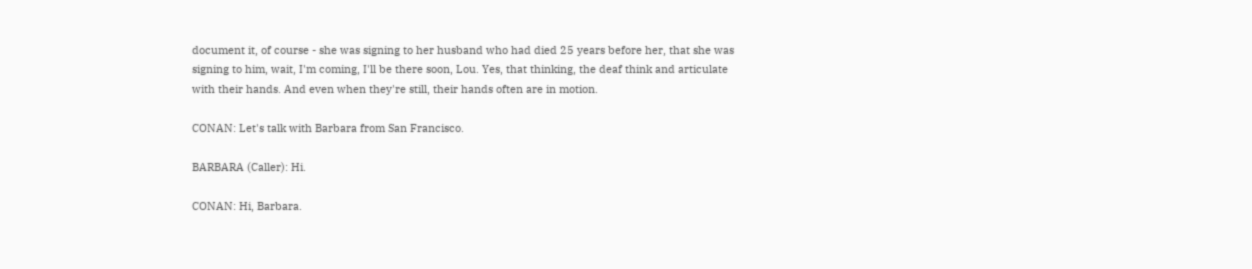document it, of course - she was signing to her husband who had died 25 years before her, that she was signing to him, wait, I'm coming, I'll be there soon, Lou. Yes, that thinking, the deaf think and articulate with their hands. And even when they're still, their hands often are in motion.

CONAN: Let's talk with Barbara from San Francisco.

BARBARA (Caller): Hi.

CONAN: Hi, Barbara.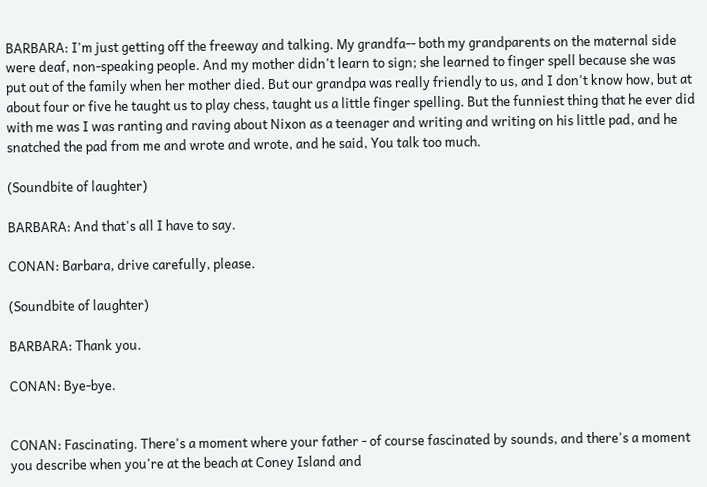BARBARA: I'm just getting off the freeway and talking. My grandfa-- both my grandparents on the maternal side were deaf, non-speaking people. And my mother didn't learn to sign; she learned to finger spell because she was put out of the family when her mother died. But our grandpa was really friendly to us, and I don't know how, but at about four or five he taught us to play chess, taught us a little finger spelling. But the funniest thing that he ever did with me was I was ranting and raving about Nixon as a teenager and writing and writing on his little pad, and he snatched the pad from me and wrote and wrote, and he said, You talk too much.

(Soundbite of laughter)

BARBARA: And that's all I have to say.

CONAN: Barbara, drive carefully, please.

(Soundbite of laughter)

BARBARA: Thank you.

CONAN: Bye-bye.


CONAN: Fascinating. There's a moment where your father - of course fascinated by sounds, and there's a moment you describe when you're at the beach at Coney Island and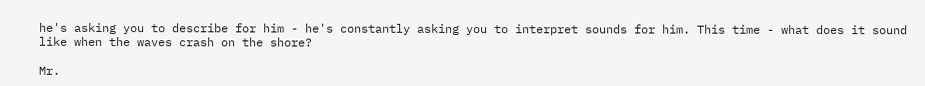he's asking you to describe for him - he's constantly asking you to interpret sounds for him. This time - what does it sound like when the waves crash on the shore?

Mr.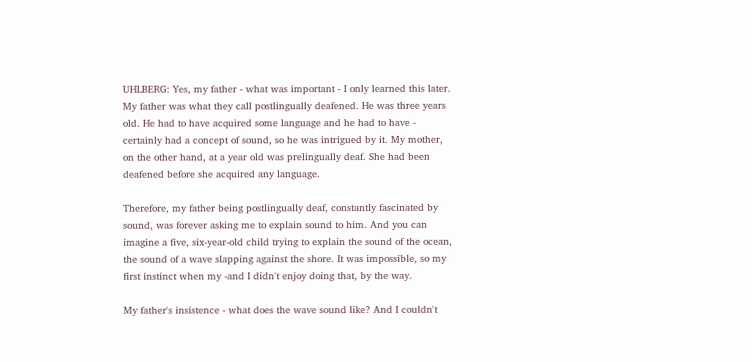UHLBERG: Yes, my father - what was important - I only learned this later. My father was what they call postlingually deafened. He was three years old. He had to have acquired some language and he had to have - certainly had a concept of sound, so he was intrigued by it. My mother, on the other hand, at a year old was prelingually deaf. She had been deafened before she acquired any language.

Therefore, my father being postlingually deaf, constantly fascinated by sound, was forever asking me to explain sound to him. And you can imagine a five, six-year-old child trying to explain the sound of the ocean, the sound of a wave slapping against the shore. It was impossible, so my first instinct when my -and I didn't enjoy doing that, by the way.

My father's insistence - what does the wave sound like? And I couldn't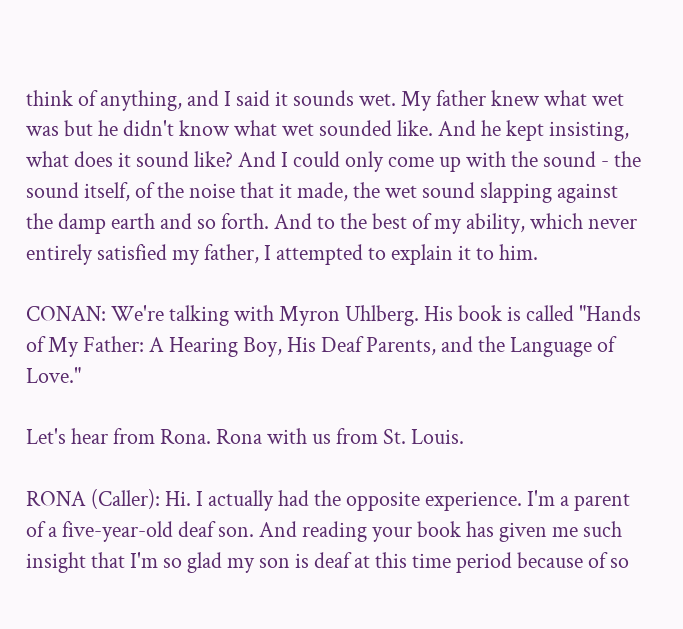think of anything, and I said it sounds wet. My father knew what wet was but he didn't know what wet sounded like. And he kept insisting, what does it sound like? And I could only come up with the sound - the sound itself, of the noise that it made, the wet sound slapping against the damp earth and so forth. And to the best of my ability, which never entirely satisfied my father, I attempted to explain it to him.

CONAN: We're talking with Myron Uhlberg. His book is called "Hands of My Father: A Hearing Boy, His Deaf Parents, and the Language of Love."

Let's hear from Rona. Rona with us from St. Louis.

RONA (Caller): Hi. I actually had the opposite experience. I'm a parent of a five-year-old deaf son. And reading your book has given me such insight that I'm so glad my son is deaf at this time period because of so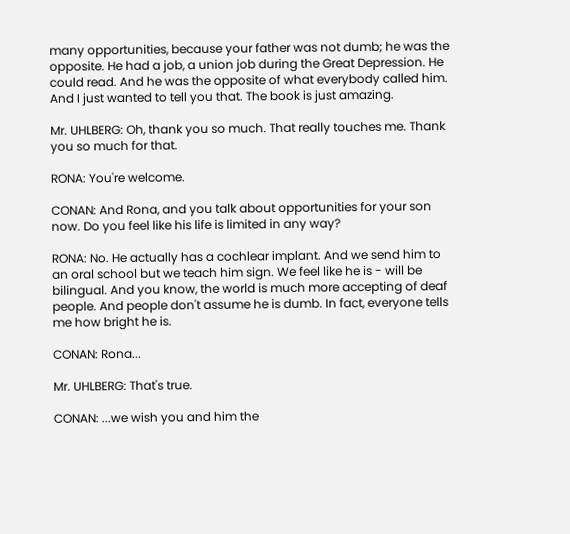many opportunities, because your father was not dumb; he was the opposite. He had a job, a union job during the Great Depression. He could read. And he was the opposite of what everybody called him. And I just wanted to tell you that. The book is just amazing.

Mr. UHLBERG: Oh, thank you so much. That really touches me. Thank you so much for that.

RONA: You're welcome.

CONAN: And Rona, and you talk about opportunities for your son now. Do you feel like his life is limited in any way?

RONA: No. He actually has a cochlear implant. And we send him to an oral school but we teach him sign. We feel like he is - will be bilingual. And you know, the world is much more accepting of deaf people. And people don't assume he is dumb. In fact, everyone tells me how bright he is.

CONAN: Rona...

Mr. UHLBERG: That's true.

CONAN: ...we wish you and him the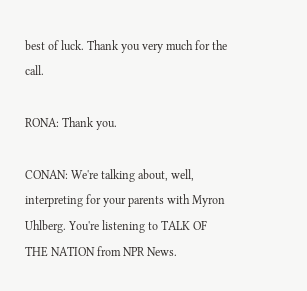best of luck. Thank you very much for the call.

RONA: Thank you.

CONAN: We're talking about, well, interpreting for your parents with Myron Uhlberg. You're listening to TALK OF THE NATION from NPR News.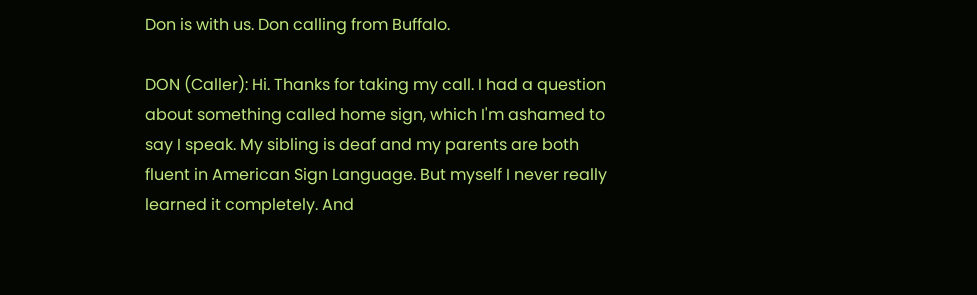Don is with us. Don calling from Buffalo.

DON (Caller): Hi. Thanks for taking my call. I had a question about something called home sign, which I'm ashamed to say I speak. My sibling is deaf and my parents are both fluent in American Sign Language. But myself I never really learned it completely. And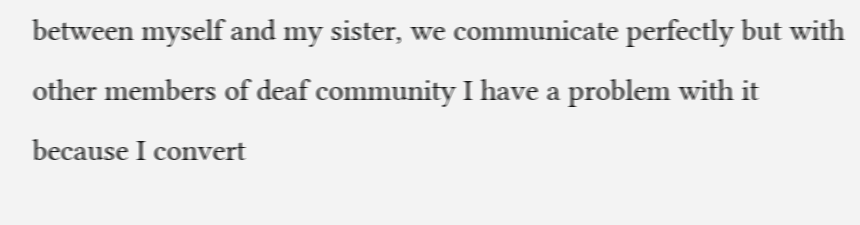between myself and my sister, we communicate perfectly but with other members of deaf community I have a problem with it because I convert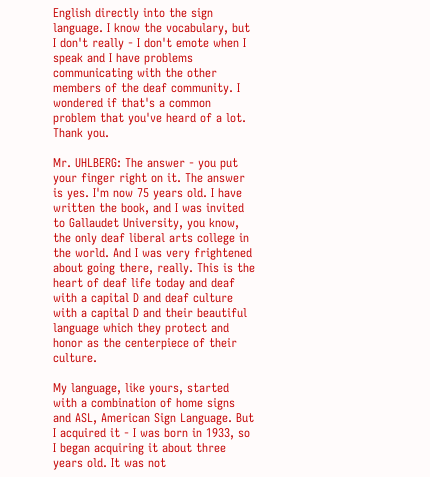English directly into the sign language. I know the vocabulary, but I don't really - I don't emote when I speak and I have problems communicating with the other members of the deaf community. I wondered if that's a common problem that you've heard of a lot. Thank you.

Mr. UHLBERG: The answer - you put your finger right on it. The answer is yes. I'm now 75 years old. I have written the book, and I was invited to Gallaudet University, you know, the only deaf liberal arts college in the world. And I was very frightened about going there, really. This is the heart of deaf life today and deaf with a capital D and deaf culture with a capital D and their beautiful language which they protect and honor as the centerpiece of their culture.

My language, like yours, started with a combination of home signs and ASL, American Sign Language. But I acquired it - I was born in 1933, so I began acquiring it about three years old. It was not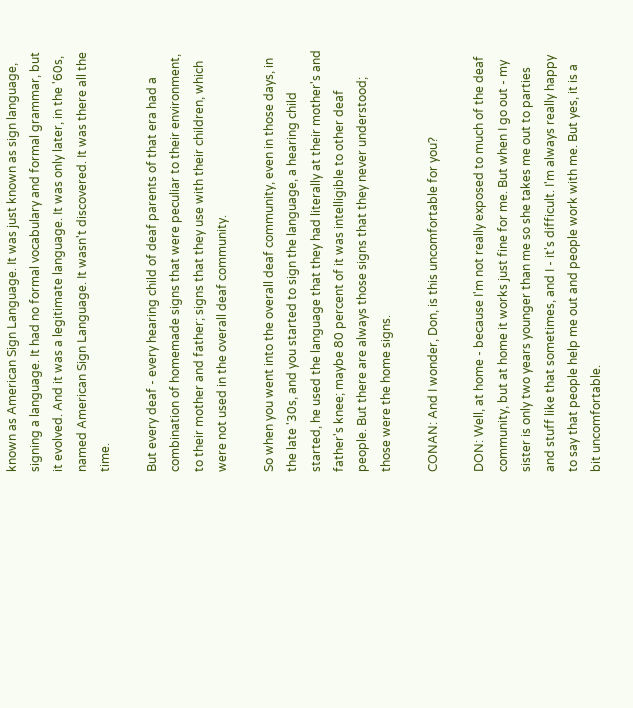known as American Sign Language. It was just known as sign language, signing a language. It had no formal vocabulary and formal grammar, but it evolved. And it was a legitimate language. It was only later, in the '60s, named American Sign Language. It wasn't discovered. It was there all the time.

But every deaf - every hearing child of deaf parents of that era had a combination of homemade signs that were peculiar to their environment, to their mother and father; signs that they use with their children, which were not used in the overall deaf community.

So when you went into the overall deaf community, even in those days, in the late '30s, and you started to sign the language, a hearing child started, he used the language that they had literally at their mother's and father's knee; maybe 80 percent of it was intelligible to other deaf people. But there are always those signs that they never understood; those were the home signs.

CONAN: And I wonder, Don, is this uncomfortable for you?

DON: Well, at home - because I'm not really exposed to much of the deaf community, but at home it works just fine for me. But when I go out - my sister is only two years younger than me so she takes me out to parties and stuff like that sometimes, and I - it's difficult. I'm always really happy to say that people help me out and people work with me. But yes, it is a bit uncomfortable.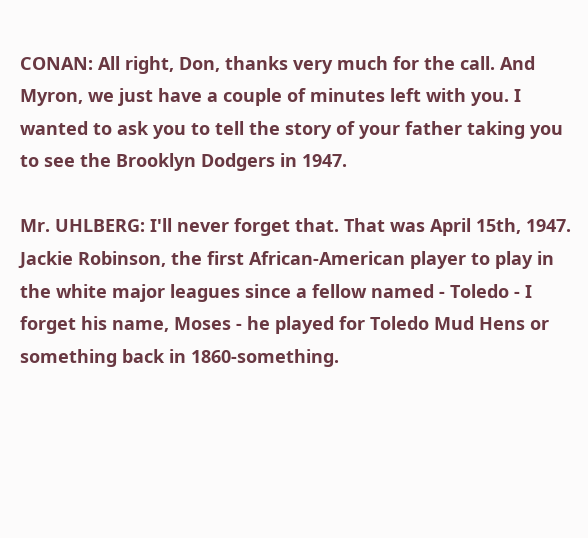CONAN: All right, Don, thanks very much for the call. And Myron, we just have a couple of minutes left with you. I wanted to ask you to tell the story of your father taking you to see the Brooklyn Dodgers in 1947.

Mr. UHLBERG: I'll never forget that. That was April 15th, 1947. Jackie Robinson, the first African-American player to play in the white major leagues since a fellow named - Toledo - I forget his name, Moses - he played for Toledo Mud Hens or something back in 1860-something.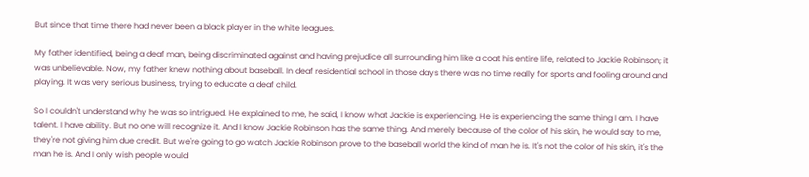But since that time there had never been a black player in the white leagues.

My father identified, being a deaf man, being discriminated against and having prejudice all surrounding him like a coat his entire life, related to Jackie Robinson; it was unbelievable. Now, my father knew nothing about baseball. In deaf residential school in those days there was no time really for sports and fooling around and playing. It was very serious business, trying to educate a deaf child.

So I couldn't understand why he was so intrigued. He explained to me, he said, I know what Jackie is experiencing. He is experiencing the same thing I am. I have talent. I have ability. But no one will recognize it. And I know Jackie Robinson has the same thing. And merely because of the color of his skin, he would say to me, they're not giving him due credit. But we're going to go watch Jackie Robinson prove to the baseball world the kind of man he is. It's not the color of his skin, it's the man he is. And I only wish people would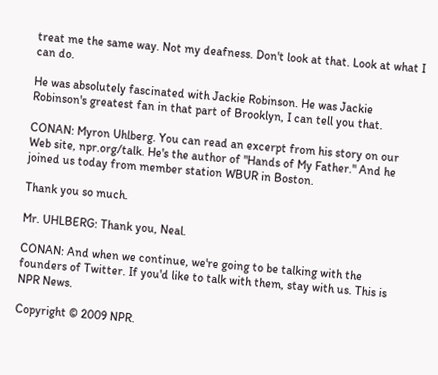treat me the same way. Not my deafness. Don't look at that. Look at what I can do.

He was absolutely fascinated with Jackie Robinson. He was Jackie Robinson's greatest fan in that part of Brooklyn, I can tell you that.

CONAN: Myron Uhlberg. You can read an excerpt from his story on our Web site, npr.org/talk. He's the author of "Hands of My Father." And he joined us today from member station WBUR in Boston.

Thank you so much.

Mr. UHLBERG: Thank you, Neal.

CONAN: And when we continue, we're going to be talking with the founders of Twitter. If you'd like to talk with them, stay with us. This is NPR News.

Copyright © 2009 NPR.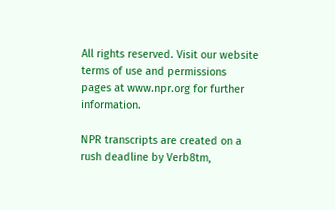All rights reserved. Visit our website terms of use and permissions pages at www.npr.org for further information.

NPR transcripts are created on a rush deadline by Verb8tm,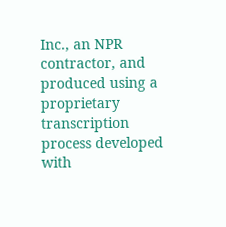Inc., an NPR contractor, and produced using a proprietary transcription process developed with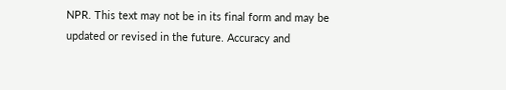NPR. This text may not be in its final form and may be updated or revised in the future. Accuracy and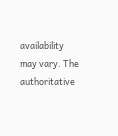availability may vary. The authoritative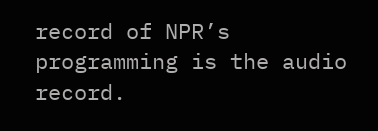record of NPR’s programming is the audio record.